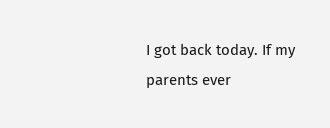I got back today. If my parents ever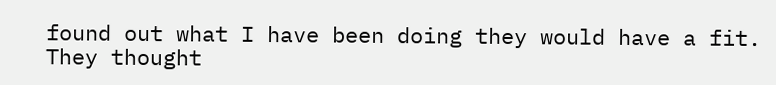found out what I have been doing they would have a fit. They thought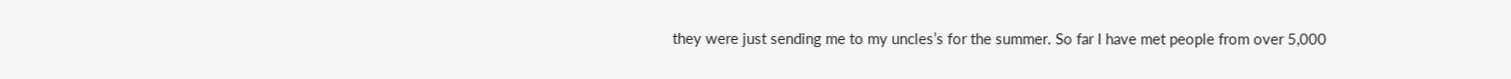they were just sending me to my uncles’s for the summer. So far I have met people from over 5,000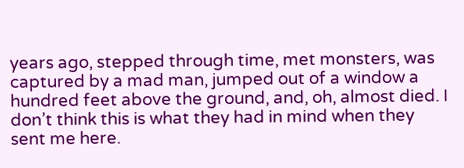years ago, stepped through time, met monsters, was captured by a mad man, jumped out of a window a hundred feet above the ground, and, oh, almost died. I don’t think this is what they had in mind when they sent me here.